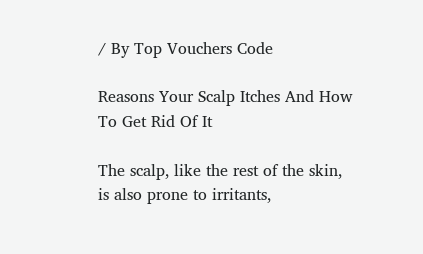/ By Top Vouchers Code

Reasons Your Scalp Itches And How To Get Rid Of It

The scalp, like the rest of the skin, is also prone to irritants,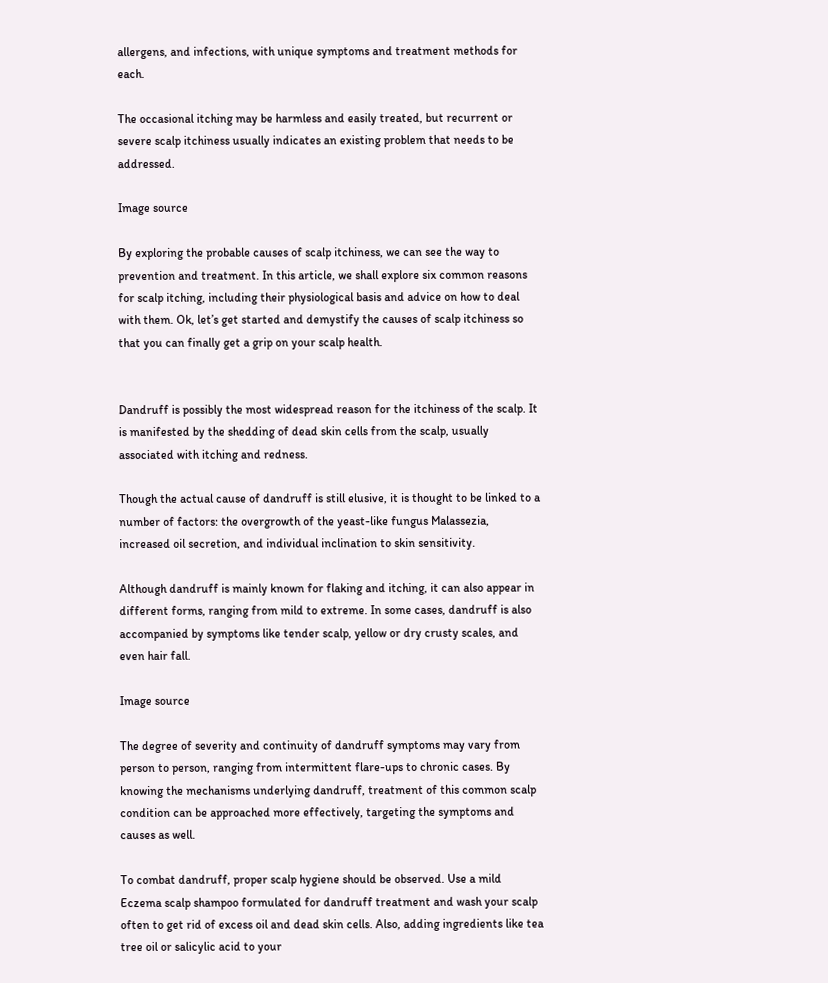allergens, and infections, with unique symptoms and treatment methods for each.

The occasional itching may be harmless and easily treated, but recurrent or severe scalp itchiness usually indicates an existing problem that needs to be addressed.

Image source

By exploring the probable causes of scalp itchiness, we can see the way to prevention and treatment. In this article, we shall explore six common reasons for scalp itching, including their physiological basis and advice on how to deal with them. Ok, let’s get started and demystify the causes of scalp itchiness so that you can finally get a grip on your scalp health.


Dandruff is possibly the most widespread reason for the itchiness of the scalp. It is manifested by the shedding of dead skin cells from the scalp, usually associated with itching and redness.

Though the actual cause of dandruff is still elusive, it is thought to be linked to a number of factors: the overgrowth of the yeast-like fungus Malassezia, increased oil secretion, and individual inclination to skin sensitivity.

Although dandruff is mainly known for flaking and itching, it can also appear in different forms, ranging from mild to extreme. In some cases, dandruff is also accompanied by symptoms like tender scalp, yellow or dry crusty scales, and even hair fall.

Image source

The degree of severity and continuity of dandruff symptoms may vary from person to person, ranging from intermittent flare-ups to chronic cases. By knowing the mechanisms underlying dandruff, treatment of this common scalp condition can be approached more effectively, targeting the symptoms and causes as well.

To combat dandruff, proper scalp hygiene should be observed. Use a mild Eczema scalp shampoo formulated for dandruff treatment and wash your scalp often to get rid of excess oil and dead skin cells. Also, adding ingredients like tea tree oil or salicylic acid to your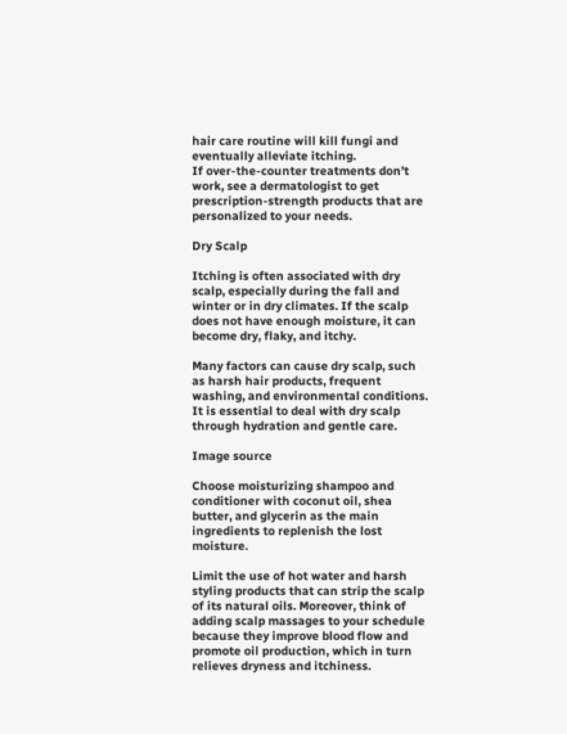hair care routine will kill fungi and eventually alleviate itching.
If over-the-counter treatments don’t work, see a dermatologist to get prescription-strength products that are personalized to your needs.

Dry Scalp

Itching is often associated with dry scalp, especially during the fall and winter or in dry climates. If the scalp does not have enough moisture, it can become dry, flaky, and itchy.

Many factors can cause dry scalp, such as harsh hair products, frequent washing, and environmental conditions. It is essential to deal with dry scalp through hydration and gentle care.

Image source

Choose moisturizing shampoo and conditioner with coconut oil, shea butter, and glycerin as the main ingredients to replenish the lost moisture.

Limit the use of hot water and harsh styling products that can strip the scalp of its natural oils. Moreover, think of adding scalp massages to your schedule because they improve blood flow and promote oil production, which in turn relieves dryness and itchiness.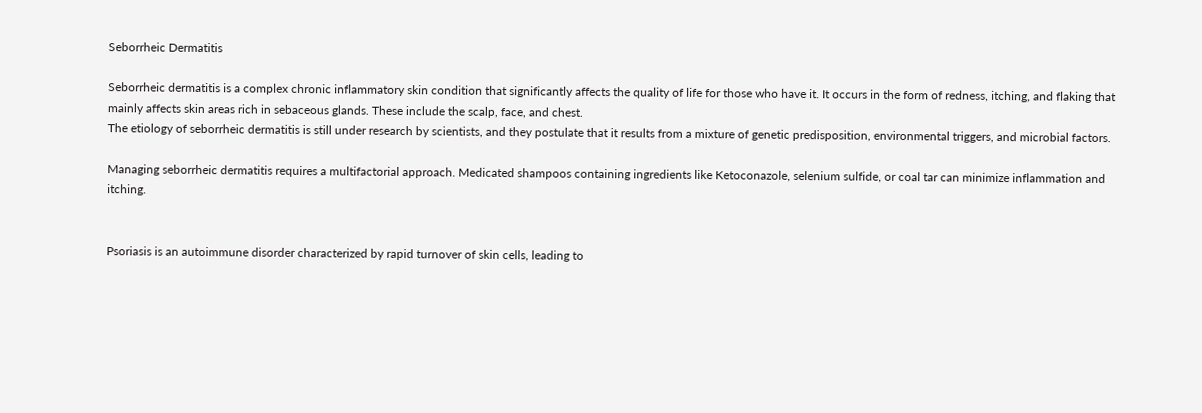Seborrheic Dermatitis

Seborrheic dermatitis is a complex chronic inflammatory skin condition that significantly affects the quality of life for those who have it. It occurs in the form of redness, itching, and flaking that mainly affects skin areas rich in sebaceous glands. These include the scalp, face, and chest.
The etiology of seborrheic dermatitis is still under research by scientists, and they postulate that it results from a mixture of genetic predisposition, environmental triggers, and microbial factors.

Managing seborrheic dermatitis requires a multifactorial approach. Medicated shampoos containing ingredients like Ketoconazole, selenium sulfide, or coal tar can minimize inflammation and itching.


Psoriasis is an autoimmune disorder characterized by rapid turnover of skin cells, leading to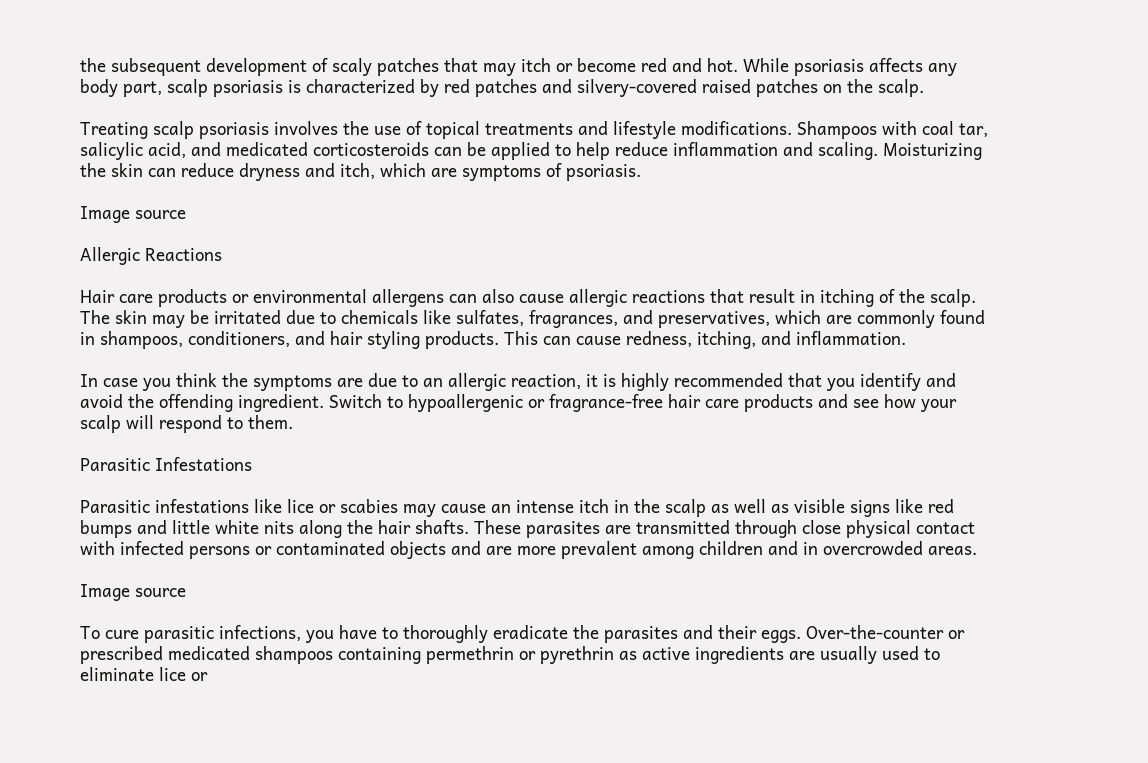the subsequent development of scaly patches that may itch or become red and hot. While psoriasis affects any body part, scalp psoriasis is characterized by red patches and silvery-covered raised patches on the scalp.

Treating scalp psoriasis involves the use of topical treatments and lifestyle modifications. Shampoos with coal tar, salicylic acid, and medicated corticosteroids can be applied to help reduce inflammation and scaling. Moisturizing the skin can reduce dryness and itch, which are symptoms of psoriasis.

Image source

Allergic Reactions

Hair care products or environmental allergens can also cause allergic reactions that result in itching of the scalp. The skin may be irritated due to chemicals like sulfates, fragrances, and preservatives, which are commonly found in shampoos, conditioners, and hair styling products. This can cause redness, itching, and inflammation.

In case you think the symptoms are due to an allergic reaction, it is highly recommended that you identify and avoid the offending ingredient. Switch to hypoallergenic or fragrance-free hair care products and see how your scalp will respond to them.

Parasitic Infestations

Parasitic infestations like lice or scabies may cause an intense itch in the scalp as well as visible signs like red bumps and little white nits along the hair shafts. These parasites are transmitted through close physical contact with infected persons or contaminated objects and are more prevalent among children and in overcrowded areas.

Image source

To cure parasitic infections, you have to thoroughly eradicate the parasites and their eggs. Over-the-counter or prescribed medicated shampoos containing permethrin or pyrethrin as active ingredients are usually used to eliminate lice or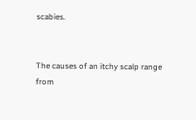scabies.


The causes of an itchy scalp range from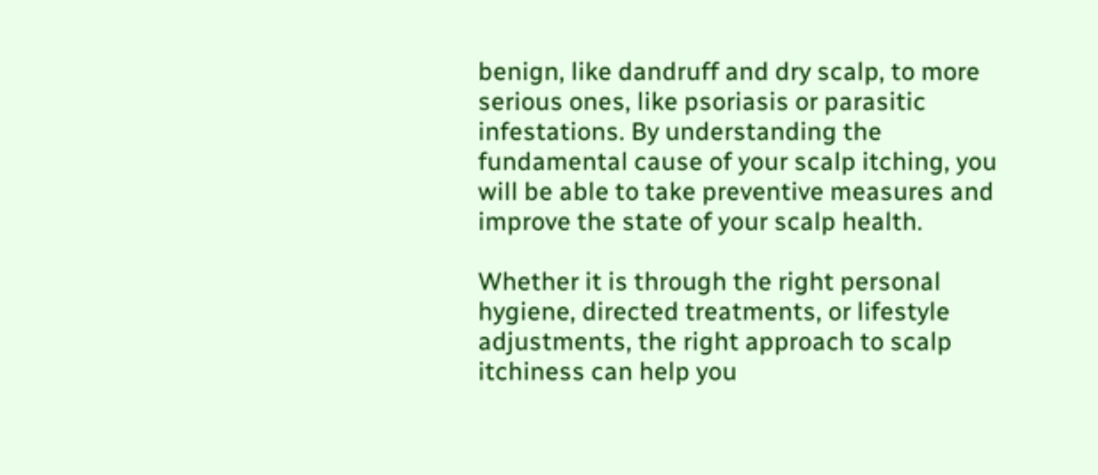benign, like dandruff and dry scalp, to more serious ones, like psoriasis or parasitic infestations. By understanding the fundamental cause of your scalp itching, you will be able to take preventive measures and improve the state of your scalp health.

Whether it is through the right personal hygiene, directed treatments, or lifestyle adjustments, the right approach to scalp itchiness can help you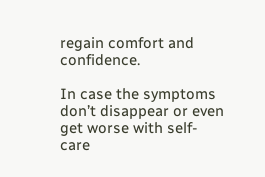regain comfort and confidence.

In case the symptoms don’t disappear or even get worse with self-care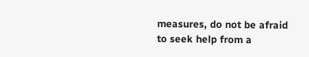measures, do not be afraid to seek help from a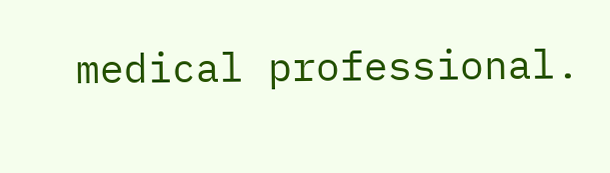medical professional.